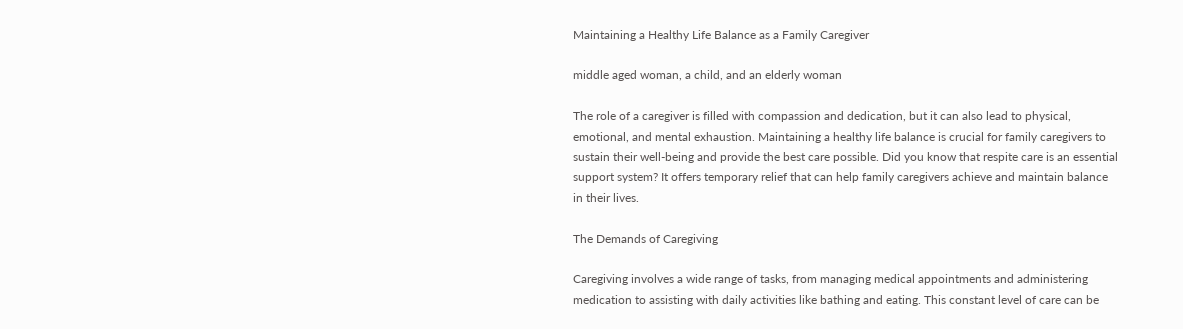Maintaining a Healthy Life Balance as a Family Caregiver

middle aged woman, a child, and an elderly woman

The role of a caregiver is filled with compassion and dedication, but it can also lead to physical, emotional, and mental exhaustion. Maintaining a healthy life balance is crucial for family caregivers to sustain their well-being and provide the best care possible. Did you know that respite care is an essential support system? It offers temporary relief that can help family caregivers achieve and maintain balance in their lives.

The Demands of Caregiving

Caregiving involves a wide range of tasks, from managing medical appointments and administering medication to assisting with daily activities like bathing and eating. This constant level of care can be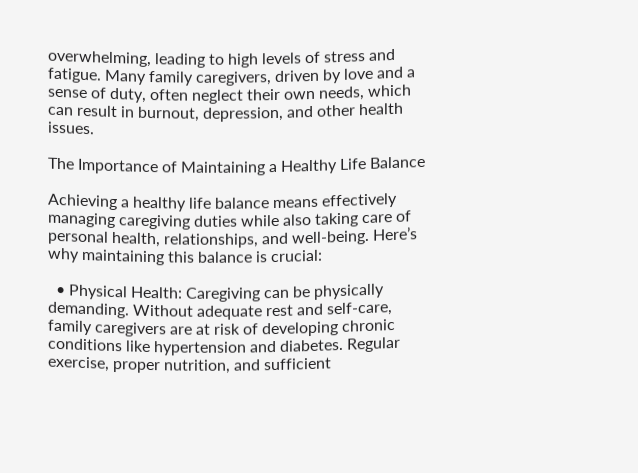overwhelming, leading to high levels of stress and fatigue. Many family caregivers, driven by love and a sense of duty, often neglect their own needs, which can result in burnout, depression, and other health issues.

The Importance of Maintaining a Healthy Life Balance

Achieving a healthy life balance means effectively managing caregiving duties while also taking care of personal health, relationships, and well-being. Here’s why maintaining this balance is crucial:

  • Physical Health: Caregiving can be physically demanding. Without adequate rest and self-care, family caregivers are at risk of developing chronic conditions like hypertension and diabetes. Regular exercise, proper nutrition, and sufficient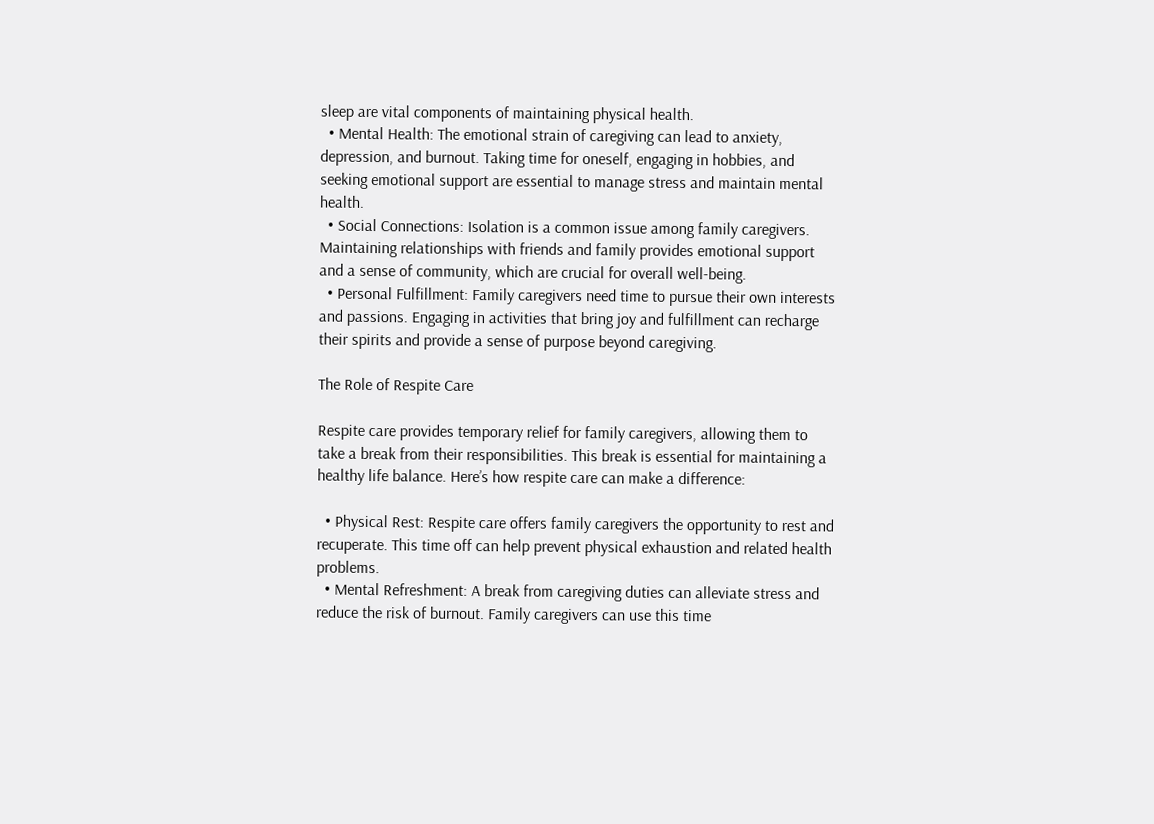sleep are vital components of maintaining physical health.
  • Mental Health: The emotional strain of caregiving can lead to anxiety, depression, and burnout. Taking time for oneself, engaging in hobbies, and seeking emotional support are essential to manage stress and maintain mental health.
  • Social Connections: Isolation is a common issue among family caregivers. Maintaining relationships with friends and family provides emotional support and a sense of community, which are crucial for overall well-being.
  • Personal Fulfillment: Family caregivers need time to pursue their own interests and passions. Engaging in activities that bring joy and fulfillment can recharge their spirits and provide a sense of purpose beyond caregiving.

The Role of Respite Care

Respite care provides temporary relief for family caregivers, allowing them to take a break from their responsibilities. This break is essential for maintaining a healthy life balance. Here’s how respite care can make a difference:

  • Physical Rest: Respite care offers family caregivers the opportunity to rest and recuperate. This time off can help prevent physical exhaustion and related health problems.
  • Mental Refreshment: A break from caregiving duties can alleviate stress and reduce the risk of burnout. Family caregivers can use this time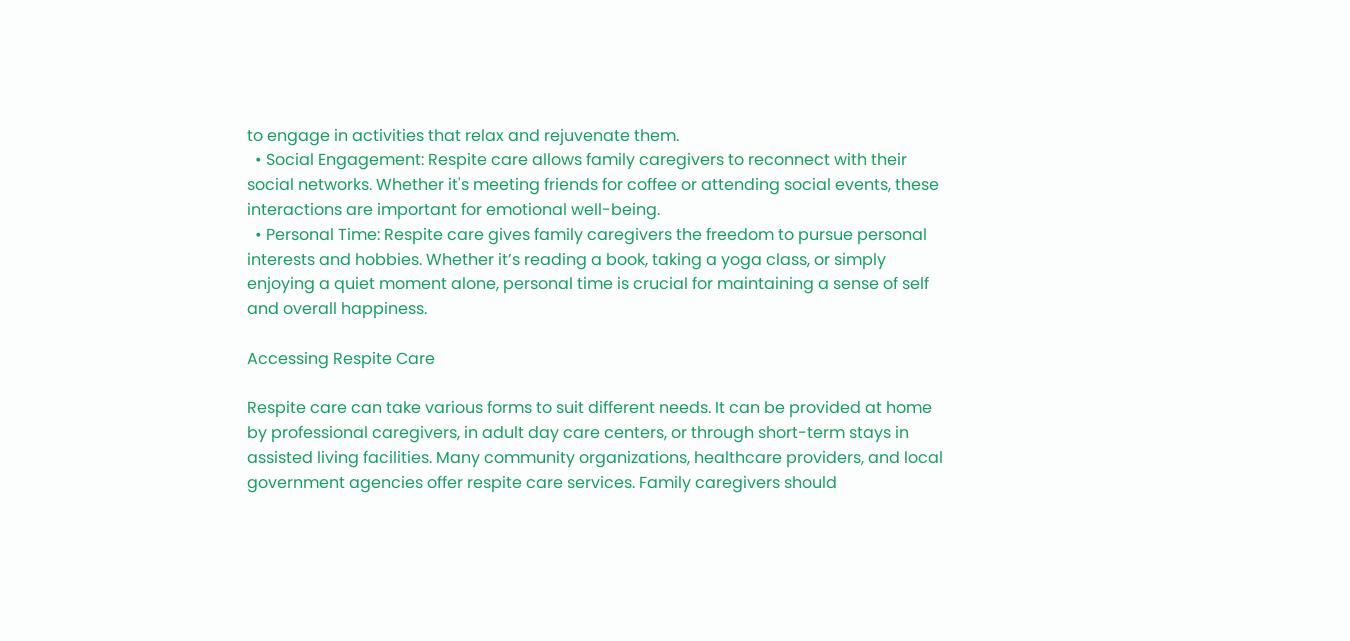to engage in activities that relax and rejuvenate them.
  • Social Engagement: Respite care allows family caregivers to reconnect with their social networks. Whether it's meeting friends for coffee or attending social events, these interactions are important for emotional well-being.
  • Personal Time: Respite care gives family caregivers the freedom to pursue personal interests and hobbies. Whether it’s reading a book, taking a yoga class, or simply enjoying a quiet moment alone, personal time is crucial for maintaining a sense of self and overall happiness.

Accessing Respite Care

Respite care can take various forms to suit different needs. It can be provided at home by professional caregivers, in adult day care centers, or through short-term stays in assisted living facilities. Many community organizations, healthcare providers, and local government agencies offer respite care services. Family caregivers should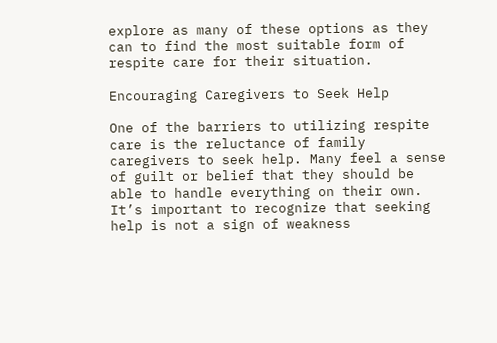explore as many of these options as they can to find the most suitable form of respite care for their situation.

Encouraging Caregivers to Seek Help

One of the barriers to utilizing respite care is the reluctance of family caregivers to seek help. Many feel a sense of guilt or belief that they should be able to handle everything on their own. It’s important to recognize that seeking help is not a sign of weakness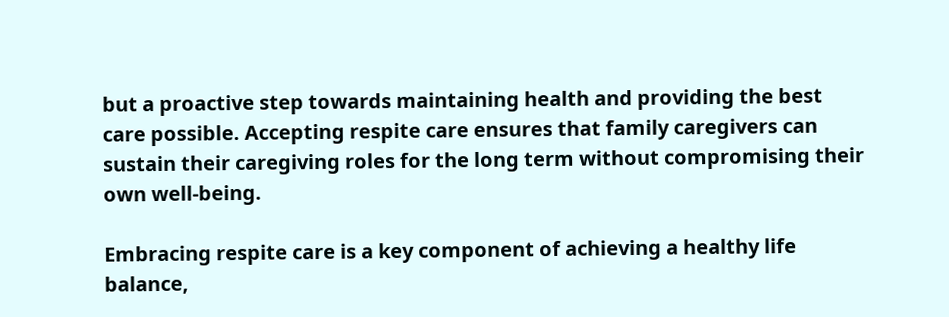but a proactive step towards maintaining health and providing the best care possible. Accepting respite care ensures that family caregivers can sustain their caregiving roles for the long term without compromising their own well-being.

Embracing respite care is a key component of achieving a healthy life balance,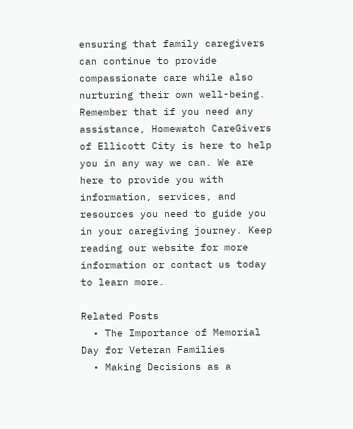ensuring that family caregivers can continue to provide compassionate care while also nurturing their own well-being. Remember that if you need any assistance, Homewatch CareGivers of Ellicott City is here to help you in any way we can. We are here to provide you with information, services, and resources you need to guide you in your caregiving journey. Keep reading our website for more information or contact us today to learn more.

Related Posts
  • The Importance of Memorial Day for Veteran Families
  • Making Decisions as a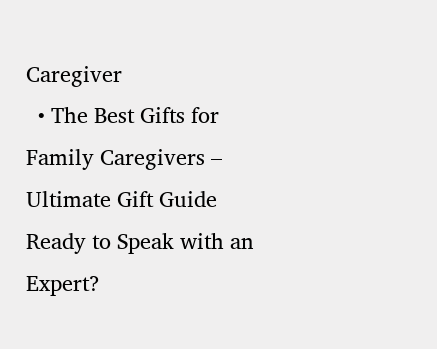Caregiver
  • The Best Gifts for Family Caregivers – Ultimate Gift Guide
Ready to Speak with an Expert?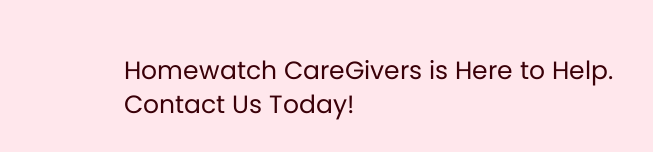Homewatch CareGivers is Here to Help.
Contact Us Today!